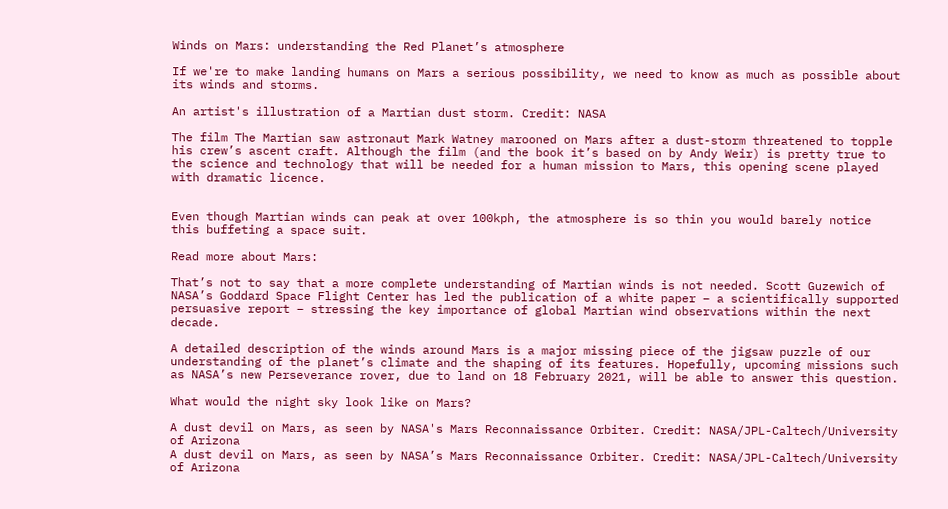Winds on Mars: understanding the Red Planet’s atmosphere

If we're to make landing humans on Mars a serious possibility, we need to know as much as possible about its winds and storms.

An artist's illustration of a Martian dust storm. Credit: NASA

The film The Martian saw astronaut Mark Watney marooned on Mars after a dust-storm threatened to topple his crew’s ascent craft. Although the film (and the book it’s based on by Andy Weir) is pretty true to the science and technology that will be needed for a human mission to Mars, this opening scene played with dramatic licence.


Even though Martian winds can peak at over 100kph, the atmosphere is so thin you would barely notice this buffeting a space suit.

Read more about Mars:

That’s not to say that a more complete understanding of Martian winds is not needed. Scott Guzewich of NASA’s Goddard Space Flight Center has led the publication of a white paper – a scientifically supported persuasive report – stressing the key importance of global Martian wind observations within the next decade.

A detailed description of the winds around Mars is a major missing piece of the jigsaw puzzle of our understanding of the planet’s climate and the shaping of its features. Hopefully, upcoming missions such as NASA’s new Perseverance rover, due to land on 18 February 2021, will be able to answer this question.

What would the night sky look like on Mars?

A dust devil on Mars, as seen by NASA's Mars Reconnaissance Orbiter. Credit: NASA/JPL-Caltech/University of Arizona
A dust devil on Mars, as seen by NASA’s Mars Reconnaissance Orbiter. Credit: NASA/JPL-Caltech/University of Arizona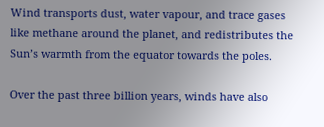Wind transports dust, water vapour, and trace gases like methane around the planet, and redistributes the Sun’s warmth from the equator towards the poles.

Over the past three billion years, winds have also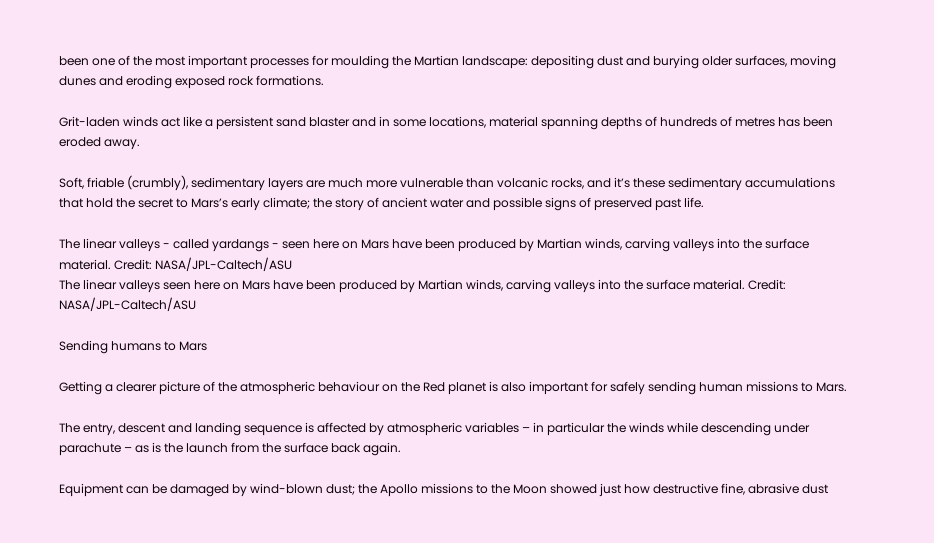been one of the most important processes for moulding the Martian landscape: depositing dust and burying older surfaces, moving dunes and eroding exposed rock formations.

Grit-laden winds act like a persistent sand blaster and in some locations, material spanning depths of hundreds of metres has been eroded away.

Soft, friable (crumbly), sedimentary layers are much more vulnerable than volcanic rocks, and it’s these sedimentary accumulations that hold the secret to Mars’s early climate; the story of ancient water and possible signs of preserved past life.

The linear valleys - called yardangs - seen here on Mars have been produced by Martian winds, carving valleys into the surface material. Credit: NASA/JPL-Caltech/ASU
The linear valleys seen here on Mars have been produced by Martian winds, carving valleys into the surface material. Credit: NASA/JPL-Caltech/ASU

Sending humans to Mars

Getting a clearer picture of the atmospheric behaviour on the Red planet is also important for safely sending human missions to Mars.

The entry, descent and landing sequence is affected by atmospheric variables – in particular the winds while descending under parachute – as is the launch from the surface back again.

Equipment can be damaged by wind-blown dust; the Apollo missions to the Moon showed just how destructive fine, abrasive dust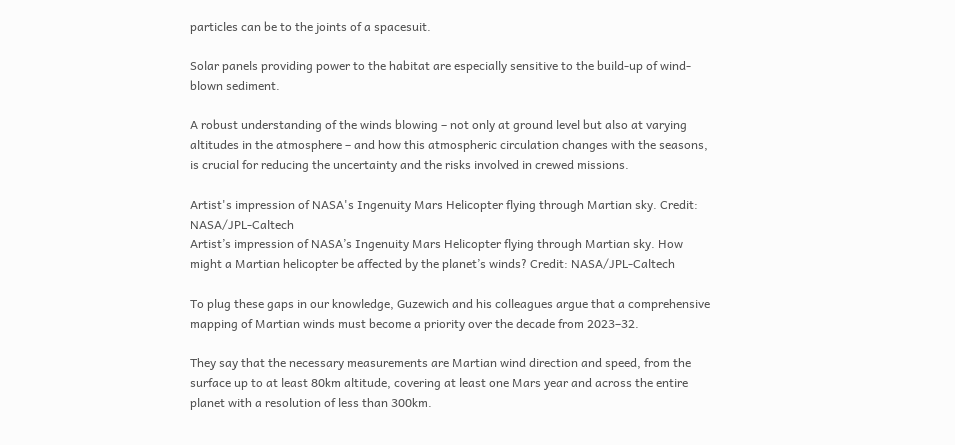particles can be to the joints of a spacesuit.

Solar panels providing power to the habitat are especially sensitive to the build-up of wind-blown sediment.

A robust understanding of the winds blowing – not only at ground level but also at varying altitudes in the atmosphere – and how this atmospheric circulation changes with the seasons, is crucial for reducing the uncertainty and the risks involved in crewed missions.

Artist's impression of NASA's Ingenuity Mars Helicopter flying through Martian sky. Credit: NASA/JPL-Caltech
Artist’s impression of NASA’s Ingenuity Mars Helicopter flying through Martian sky. How might a Martian helicopter be affected by the planet’s winds? Credit: NASA/JPL-Caltech

To plug these gaps in our knowledge, Guzewich and his colleagues argue that a comprehensive mapping of Martian winds must become a priority over the decade from 2023–32.

They say that the necessary measurements are Martian wind direction and speed, from the surface up to at least 80km altitude, covering at least one Mars year and across the entire planet with a resolution of less than 300km.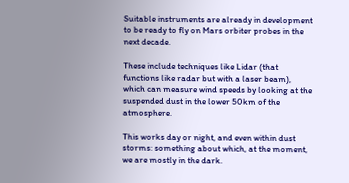Suitable instruments are already in development to be ready to fly on Mars orbiter probes in the next decade.

These include techniques like Lidar (that functions like radar but with a laser beam), which can measure wind speeds by looking at the suspended dust in the lower 50km of the atmosphere.

This works day or night, and even within dust storms: something about which, at the moment, we are mostly in the dark.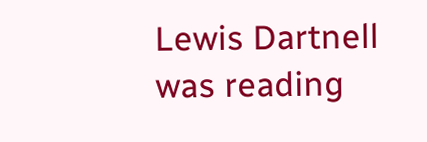Lewis Dartnell was reading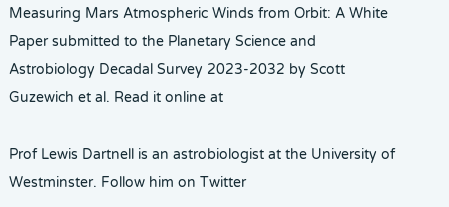Measuring Mars Atmospheric Winds from Orbit: A White Paper submitted to the Planetary Science and Astrobiology Decadal Survey 2023-2032 by Scott Guzewich et al. Read it online at

Prof Lewis Dartnell is an astrobiologist at the University of Westminster. Follow him on Twitter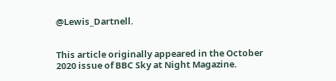@Lewis_Dartnell.


This article originally appeared in the October 2020 issue of BBC Sky at Night Magazine.